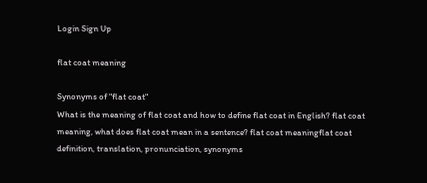Login Sign Up

flat coat meaning

Synonyms of "flat coat"
What is the meaning of flat coat and how to define flat coat in English? flat coat meaning, what does flat coat mean in a sentence? flat coat meaningflat coat definition, translation, pronunciation, synonyms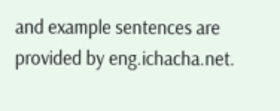and example sentences are provided by eng.ichacha.net.